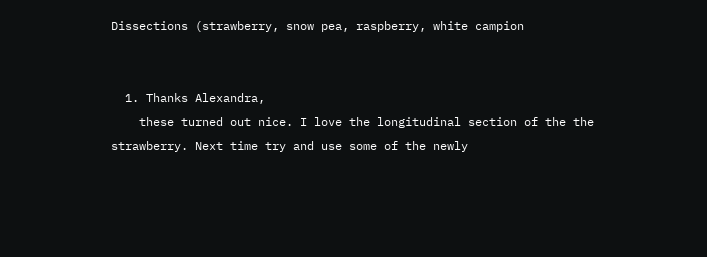Dissections (strawberry, snow pea, raspberry, white campion


  1. Thanks Alexandra,
    these turned out nice. I love the longitudinal section of the the strawberry. Next time try and use some of the newly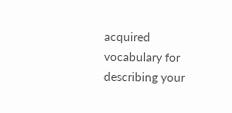acquired vocabulary for describing your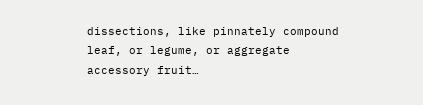dissections, like pinnately compound leaf, or legume, or aggregate accessory fruit…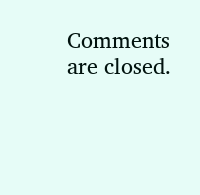Comments are closed.